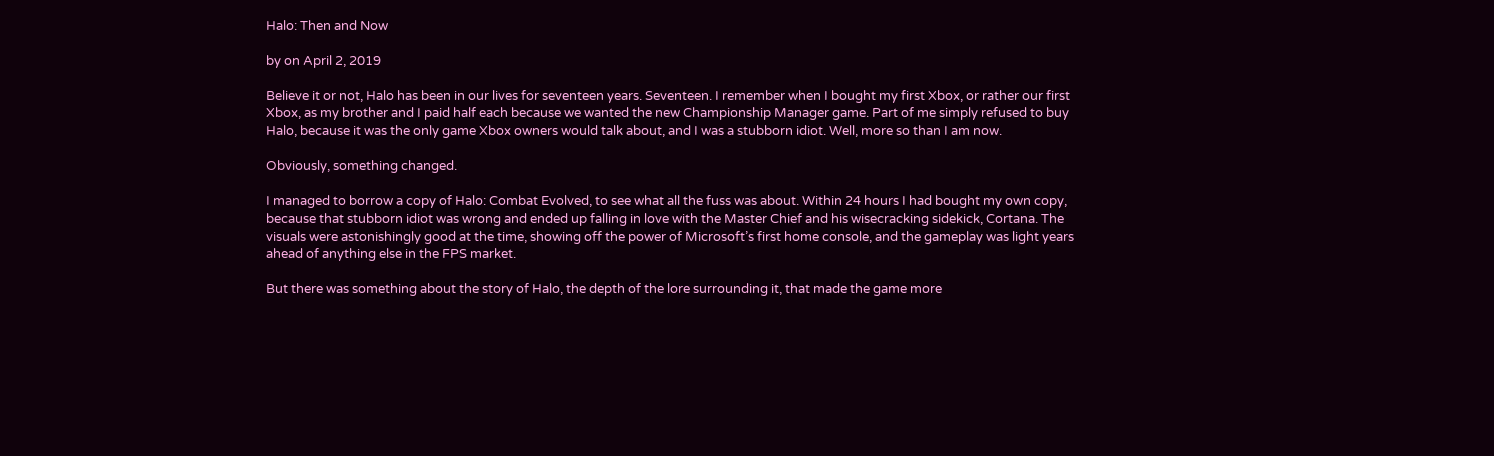Halo: Then and Now

by on April 2, 2019

Believe it or not, Halo has been in our lives for seventeen years. Seventeen. I remember when I bought my first Xbox, or rather our first Xbox, as my brother and I paid half each because we wanted the new Championship Manager game. Part of me simply refused to buy Halo, because it was the only game Xbox owners would talk about, and I was a stubborn idiot. Well, more so than I am now.

Obviously, something changed.

I managed to borrow a copy of Halo: Combat Evolved, to see what all the fuss was about. Within 24 hours I had bought my own copy, because that stubborn idiot was wrong and ended up falling in love with the Master Chief and his wisecracking sidekick, Cortana. The visuals were astonishingly good at the time, showing off the power of Microsoft’s first home console, and the gameplay was light years ahead of anything else in the FPS market.

But there was something about the story of Halo, the depth of the lore surrounding it, that made the game more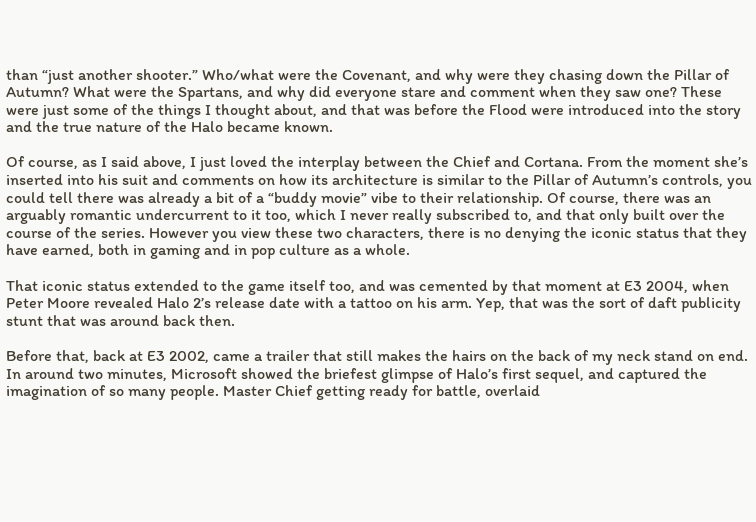than “just another shooter.” Who/what were the Covenant, and why were they chasing down the Pillar of Autumn? What were the Spartans, and why did everyone stare and comment when they saw one? These were just some of the things I thought about, and that was before the Flood were introduced into the story and the true nature of the Halo became known.

Of course, as I said above, I just loved the interplay between the Chief and Cortana. From the moment she’s inserted into his suit and comments on how its architecture is similar to the Pillar of Autumn’s controls, you could tell there was already a bit of a “buddy movie” vibe to their relationship. Of course, there was an arguably romantic undercurrent to it too, which I never really subscribed to, and that only built over the course of the series. However you view these two characters, there is no denying the iconic status that they have earned, both in gaming and in pop culture as a whole.

That iconic status extended to the game itself too, and was cemented by that moment at E3 2004, when Peter Moore revealed Halo 2’s release date with a tattoo on his arm. Yep, that was the sort of daft publicity stunt that was around back then.

Before that, back at E3 2002, came a trailer that still makes the hairs on the back of my neck stand on end. In around two minutes, Microsoft showed the briefest glimpse of Halo’s first sequel, and captured the imagination of so many people. Master Chief getting ready for battle, overlaid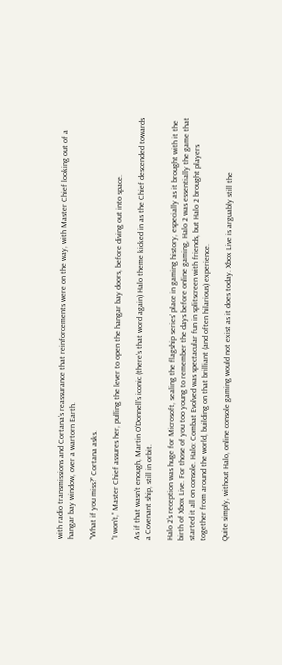with radio transmissions and Cortana’s reassurance that reinforcements were on the way, with Master Chief looking out of a hangar bay window, over a wartorn Earth.

“What if you miss?” Cortana asks.

“I won’t,” Master Chief assures her, pulling the lever to open the hangar bay doors, before diving out into space.

As if that wasn’t enough, Martin O’Donnell’s iconic (there’s that word again) Halo theme kicked in as the Chief descended towards a Covenant ship, still in orbit.

Halo 2’s reception was huge for Microsoft, sealing the flagship series’ place in gaming history, especially as it brought with it the birth of Xbox Live. For those of you too young to remember the days before online gaming, Halo 2 was essentially the game that started it all on console. Halo: Combat Evolved was spectacular fun in splitscreen with friends, but Halo 2 brought players together from around the world, building on that brilliant (and often hilarious) experience.

Quite simply, without Halo, online console gaming would not exist as it does today. Xbox Live is arguably still the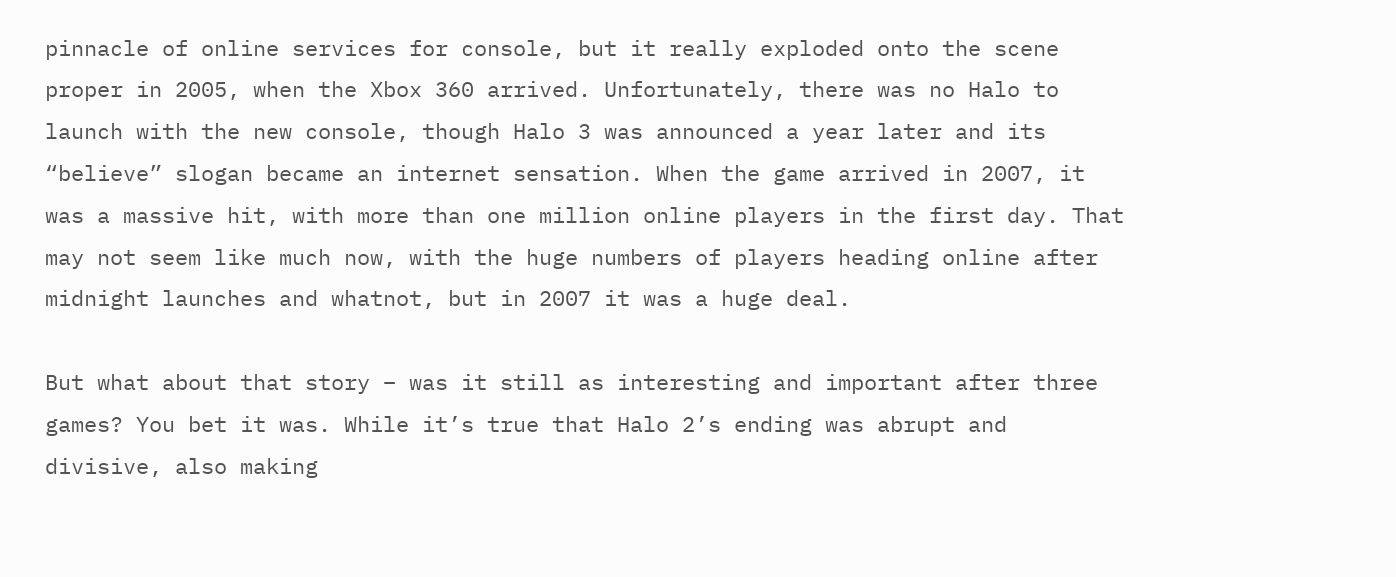pinnacle of online services for console, but it really exploded onto the scene proper in 2005, when the Xbox 360 arrived. Unfortunately, there was no Halo to launch with the new console, though Halo 3 was announced a year later and its “believe” slogan became an internet sensation. When the game arrived in 2007, it was a massive hit, with more than one million online players in the first day. That may not seem like much now, with the huge numbers of players heading online after midnight launches and whatnot, but in 2007 it was a huge deal.

But what about that story – was it still as interesting and important after three games? You bet it was. While it’s true that Halo 2’s ending was abrupt and divisive, also making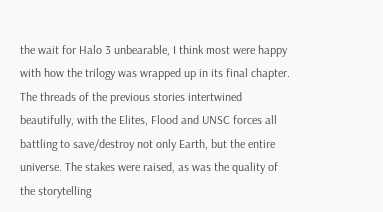the wait for Halo 3 unbearable, I think most were happy with how the trilogy was wrapped up in its final chapter. The threads of the previous stories intertwined beautifully, with the Elites, Flood and UNSC forces all battling to save/destroy not only Earth, but the entire universe. The stakes were raised, as was the quality of the storytelling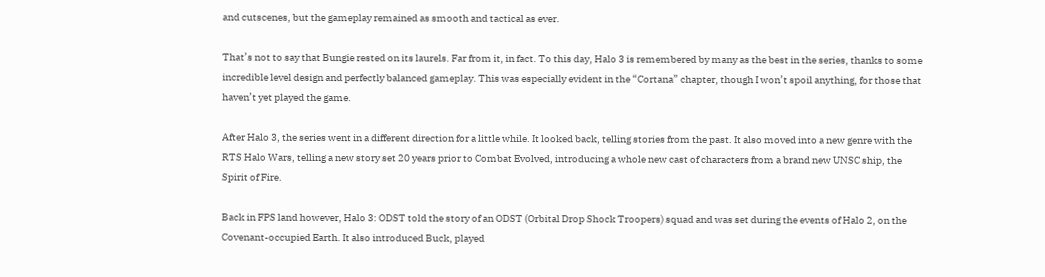and cutscenes, but the gameplay remained as smooth and tactical as ever.

That’s not to say that Bungie rested on its laurels. Far from it, in fact. To this day, Halo 3 is remembered by many as the best in the series, thanks to some incredible level design and perfectly balanced gameplay. This was especially evident in the “Cortana” chapter, though I won’t spoil anything, for those that haven’t yet played the game.

After Halo 3, the series went in a different direction for a little while. It looked back, telling stories from the past. It also moved into a new genre with the RTS Halo Wars, telling a new story set 20 years prior to Combat Evolved, introducing a whole new cast of characters from a brand new UNSC ship, the Spirit of Fire.

Back in FPS land however, Halo 3: ODST told the story of an ODST (Orbital Drop Shock Troopers) squad and was set during the events of Halo 2, on the Covenant-occupied Earth. It also introduced Buck, played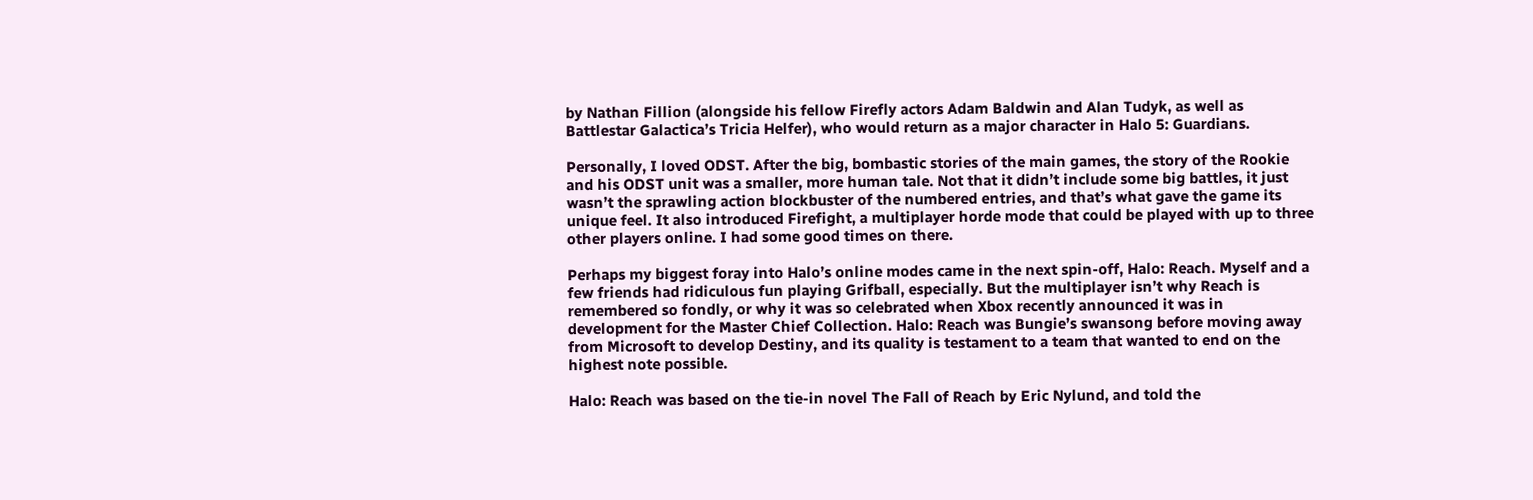by Nathan Fillion (alongside his fellow Firefly actors Adam Baldwin and Alan Tudyk, as well as Battlestar Galactica’s Tricia Helfer), who would return as a major character in Halo 5: Guardians.

Personally, I loved ODST. After the big, bombastic stories of the main games, the story of the Rookie and his ODST unit was a smaller, more human tale. Not that it didn’t include some big battles, it just wasn’t the sprawling action blockbuster of the numbered entries, and that’s what gave the game its unique feel. It also introduced Firefight, a multiplayer horde mode that could be played with up to three other players online. I had some good times on there.

Perhaps my biggest foray into Halo’s online modes came in the next spin-off, Halo: Reach. Myself and a few friends had ridiculous fun playing Grifball, especially. But the multiplayer isn’t why Reach is remembered so fondly, or why it was so celebrated when Xbox recently announced it was in development for the Master Chief Collection. Halo: Reach was Bungie’s swansong before moving away from Microsoft to develop Destiny, and its quality is testament to a team that wanted to end on the highest note possible.

Halo: Reach was based on the tie-in novel The Fall of Reach by Eric Nylund, and told the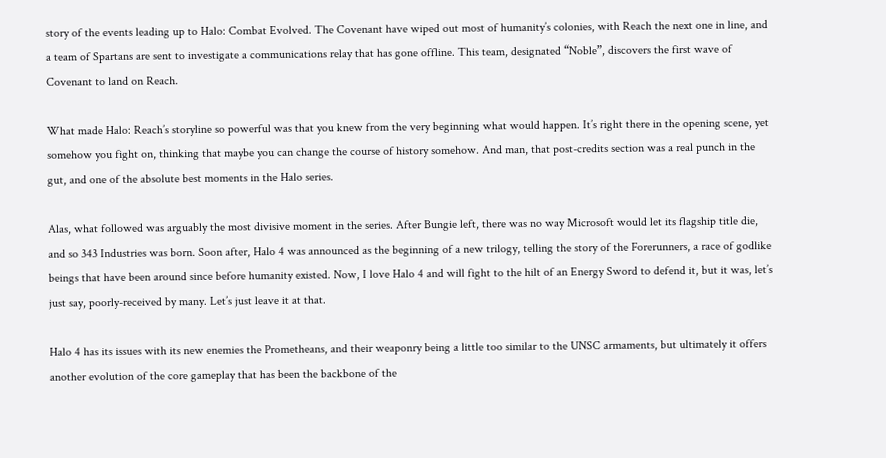story of the events leading up to Halo: Combat Evolved. The Covenant have wiped out most of humanity’s colonies, with Reach the next one in line, and a team of Spartans are sent to investigate a communications relay that has gone offline. This team, designated “Noble”, discovers the first wave of Covenant to land on Reach.

What made Halo: Reach’s storyline so powerful was that you knew from the very beginning what would happen. It’s right there in the opening scene, yet somehow you fight on, thinking that maybe you can change the course of history somehow. And man, that post-credits section was a real punch in the gut, and one of the absolute best moments in the Halo series.

Alas, what followed was arguably the most divisive moment in the series. After Bungie left, there was no way Microsoft would let its flagship title die, and so 343 Industries was born. Soon after, Halo 4 was announced as the beginning of a new trilogy, telling the story of the Forerunners, a race of godlike beings that have been around since before humanity existed. Now, I love Halo 4 and will fight to the hilt of an Energy Sword to defend it, but it was, let’s just say, poorly-received by many. Let’s just leave it at that.

Halo 4 has its issues with its new enemies the Prometheans, and their weaponry being a little too similar to the UNSC armaments, but ultimately it offers another evolution of the core gameplay that has been the backbone of the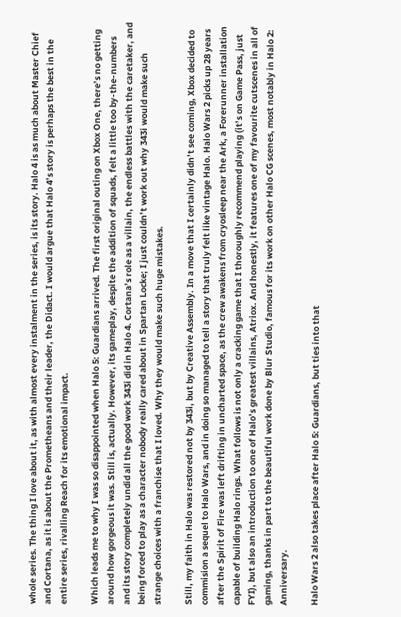whole series. The thing I love about it, as with almost every instalment in the series, is its story. Halo 4 is as much about Master Chief and Cortana, as it is about the Prometheans and their leader, the Didact. I would argue that Halo 4’s story is perhaps the best in the entire series, rivalling Reach for its emotional impact.

Which leads me to why I was so disappointed when Halo 5: Guardians arrived. The first original outing on Xbox One, there’s no getting around how gorgeous it was. Still is, actually. However, its gameplay, despite the addition of squads, felt a little too by-the-numbers and its story completely undid all the good work 343i did in Halo 4. Cortana’s role as a villain, the endless battles with the caretaker, and being forced to play as a character nobody really cared about in Spartan Locke; I just couldn’t work out why 343i would make such strange choices with a franchise that I loved. Why they would make such huge mistakes.

Still, my faith in Halo was restored not by 343i, but by Creative Assembly. In a move that I certainly didn’t see coming, Xbox decided to commision a sequel to Halo Wars, and in doing so managed to tell a story that truly felt like vintage Halo. Halo Wars 2 picks up 28 years after the Spirit of Fire was left drifting in uncharted space, as the crew awakens from cryosleep near the Ark, a Forerunner installation capable of building Halo rings. What follows is not only a cracking game that I thoroughly recommend playing (it’s on Game Pass, just FYI), but also an introduction to one of Halo’s greatest villains, Atriox. And honestly, it features one of my favourite cutscenes in all of gaming, thanks in part to the beautiful work done by Blur Studio, famous for its work on other Halo CG scenes, most notably in Halo 2: Anniversary.

Halo Wars 2 also takes place after Halo 5: Guardians, but ties into that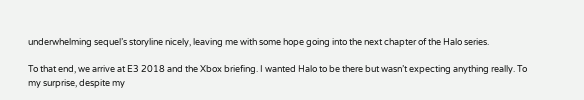underwhelming sequel’s storyline nicely, leaving me with some hope going into the next chapter of the Halo series.

To that end, we arrive at E3 2018 and the Xbox briefing. I wanted Halo to be there but wasn’t expecting anything really. To my surprise, despite my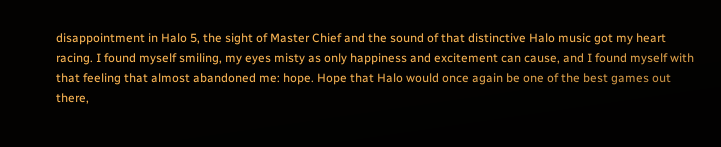disappointment in Halo 5, the sight of Master Chief and the sound of that distinctive Halo music got my heart racing. I found myself smiling, my eyes misty as only happiness and excitement can cause, and I found myself with that feeling that almost abandoned me: hope. Hope that Halo would once again be one of the best games out there,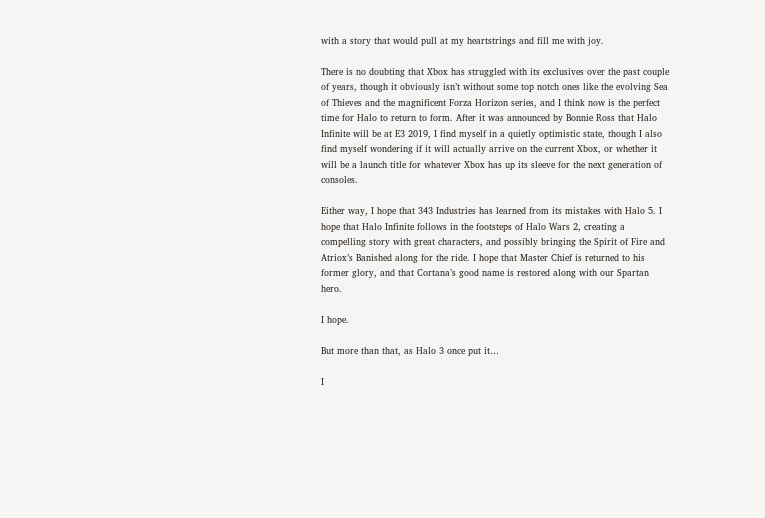with a story that would pull at my heartstrings and fill me with joy.

There is no doubting that Xbox has struggled with its exclusives over the past couple of years, though it obviously isn’t without some top notch ones like the evolving Sea of Thieves and the magnificent Forza Horizon series, and I think now is the perfect time for Halo to return to form. After it was announced by Bonnie Ross that Halo Infinite will be at E3 2019, I find myself in a quietly optimistic state, though I also find myself wondering if it will actually arrive on the current Xbox, or whether it will be a launch title for whatever Xbox has up its sleeve for the next generation of consoles.

Either way, I hope that 343 Industries has learned from its mistakes with Halo 5. I hope that Halo Infinite follows in the footsteps of Halo Wars 2, creating a compelling story with great characters, and possibly bringing the Spirit of Fire and Atriox’s Banished along for the ride. I hope that Master Chief is returned to his former glory, and that Cortana’s good name is restored along with our Spartan hero.

I hope.

But more than that, as Halo 3 once put it…

I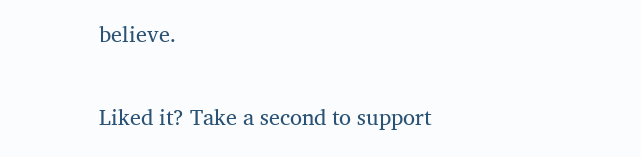believe.

Liked it? Take a second to support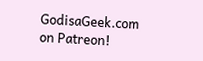GodisaGeek.com on Patreon!